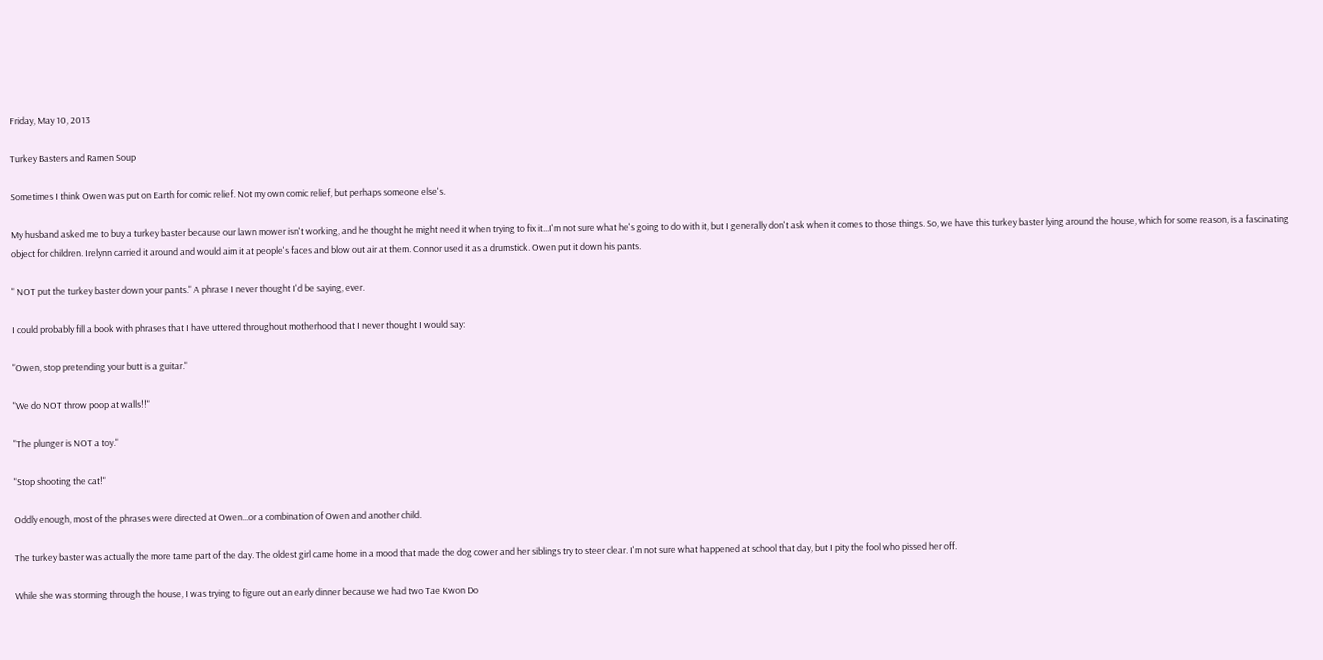Friday, May 10, 2013

Turkey Basters and Ramen Soup

Sometimes I think Owen was put on Earth for comic relief. Not my own comic relief, but perhaps someone else's.

My husband asked me to buy a turkey baster because our lawn mower isn't working, and he thought he might need it when trying to fix it...I'm not sure what he's going to do with it, but I generally don't ask when it comes to those things. So, we have this turkey baster lying around the house, which for some reason, is a fascinating object for children. Irelynn carried it around and would aim it at people's faces and blow out air at them. Connor used it as a drumstick. Owen put it down his pants.

" NOT put the turkey baster down your pants." A phrase I never thought I'd be saying, ever.

I could probably fill a book with phrases that I have uttered throughout motherhood that I never thought I would say:

"Owen, stop pretending your butt is a guitar."

"We do NOT throw poop at walls!!"

"The plunger is NOT a toy."

"Stop shooting the cat!"

Oddly enough, most of the phrases were directed at Owen...or a combination of Owen and another child.

The turkey baster was actually the more tame part of the day. The oldest girl came home in a mood that made the dog cower and her siblings try to steer clear. I'm not sure what happened at school that day, but I pity the fool who pissed her off.

While she was storming through the house, I was trying to figure out an early dinner because we had two Tae Kwon Do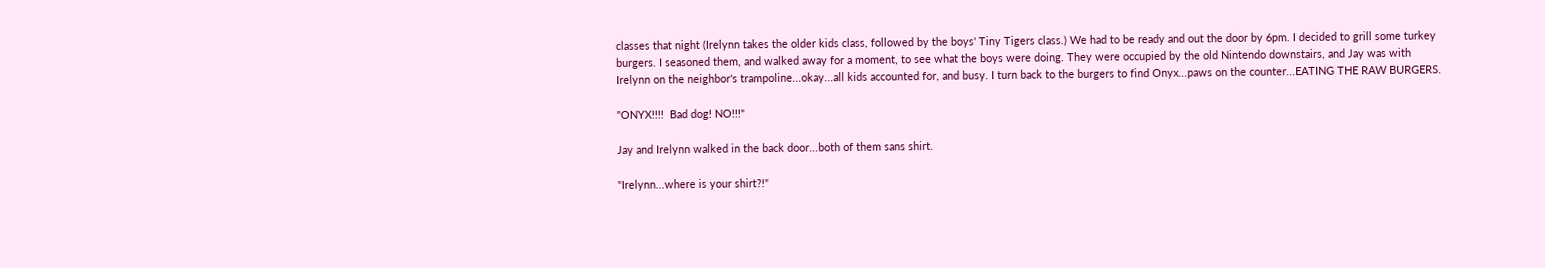classes that night (Irelynn takes the older kids class, followed by the boys' Tiny Tigers class.) We had to be ready and out the door by 6pm. I decided to grill some turkey burgers. I seasoned them, and walked away for a moment, to see what the boys were doing. They were occupied by the old Nintendo downstairs, and Jay was with Irelynn on the neighbor's trampoline...okay...all kids accounted for, and busy. I turn back to the burgers to find Onyx...paws on the counter...EATING THE RAW BURGERS.

"ONYX!!!!  Bad dog! NO!!!"

Jay and Irelynn walked in the back door...both of them sans shirt.

"Irelynn...where is your shirt?!"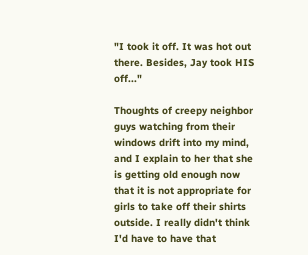"I took it off. It was hot out there. Besides, Jay took HIS off..."

Thoughts of creepy neighbor guys watching from their windows drift into my mind, and I explain to her that she is getting old enough now that it is not appropriate for girls to take off their shirts outside. I really didn't think I'd have to have that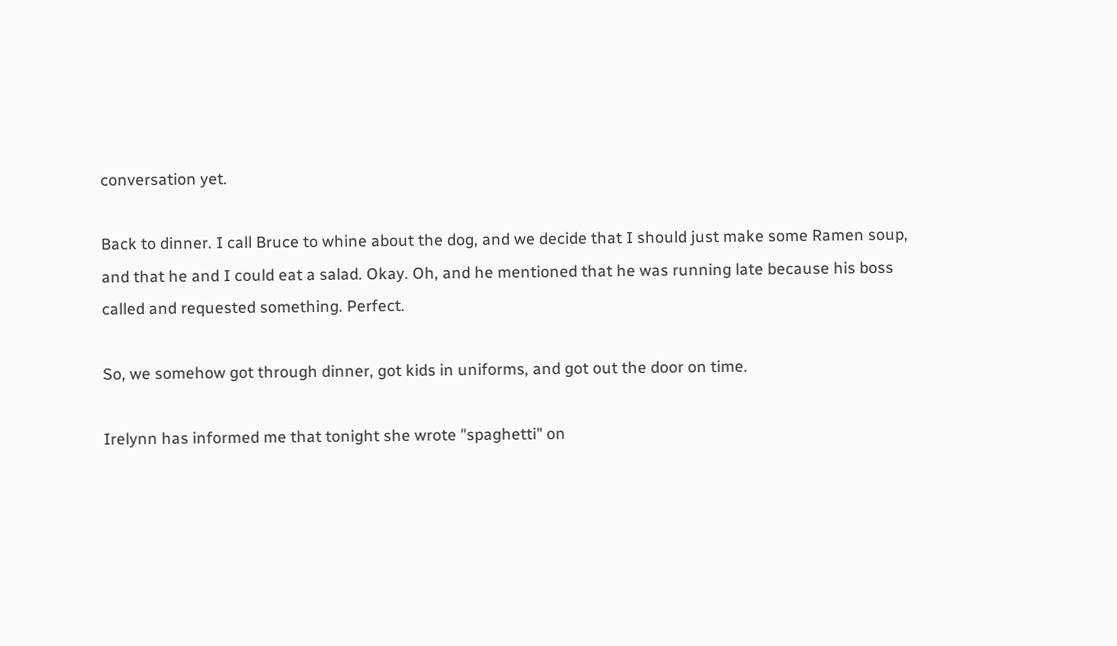conversation yet.

Back to dinner. I call Bruce to whine about the dog, and we decide that I should just make some Ramen soup, and that he and I could eat a salad. Okay. Oh, and he mentioned that he was running late because his boss called and requested something. Perfect.

So, we somehow got through dinner, got kids in uniforms, and got out the door on time.

Irelynn has informed me that tonight she wrote "spaghetti" on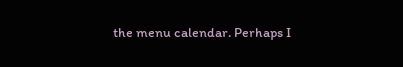the menu calendar. Perhaps I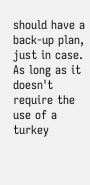should have a back-up plan, just in case. As long as it doesn't require the use of a turkey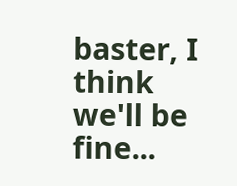baster, I think we'll be fine...